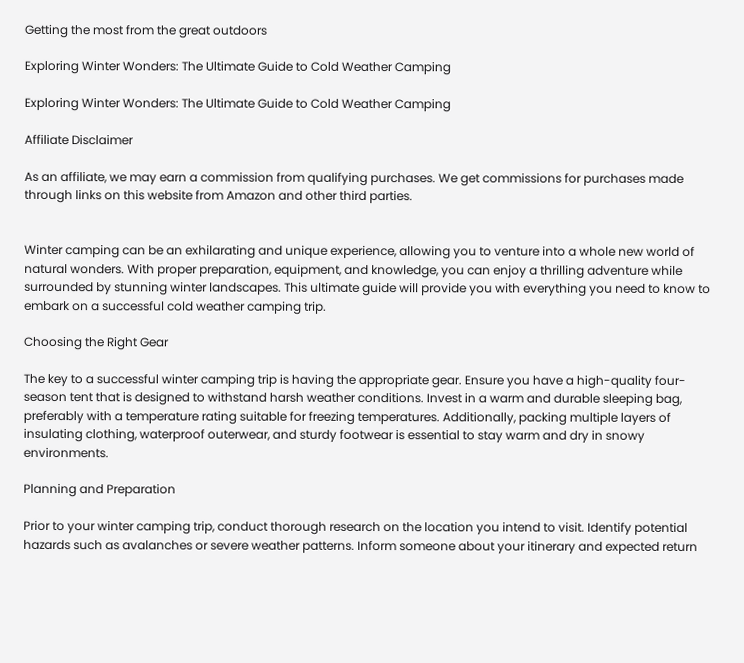Getting the most from the great outdoors

Exploring Winter Wonders: The Ultimate Guide to Cold Weather Camping

Exploring Winter Wonders: The Ultimate Guide to Cold Weather Camping

Affiliate Disclaimer

As an affiliate, we may earn a commission from qualifying purchases. We get commissions for purchases made through links on this website from Amazon and other third parties.


Winter camping can be an exhilarating and unique experience, allowing you to venture into a whole new world of natural wonders. With proper preparation, equipment, and knowledge, you can enjoy a thrilling adventure while surrounded by stunning winter landscapes. This ultimate guide will provide you with everything you need to know to embark on a successful cold weather camping trip.

Choosing the Right Gear

The key to a successful winter camping trip is having the appropriate gear. Ensure you have a high-quality four-season tent that is designed to withstand harsh weather conditions. Invest in a warm and durable sleeping bag, preferably with a temperature rating suitable for freezing temperatures. Additionally, packing multiple layers of insulating clothing, waterproof outerwear, and sturdy footwear is essential to stay warm and dry in snowy environments.

Planning and Preparation

Prior to your winter camping trip, conduct thorough research on the location you intend to visit. Identify potential hazards such as avalanches or severe weather patterns. Inform someone about your itinerary and expected return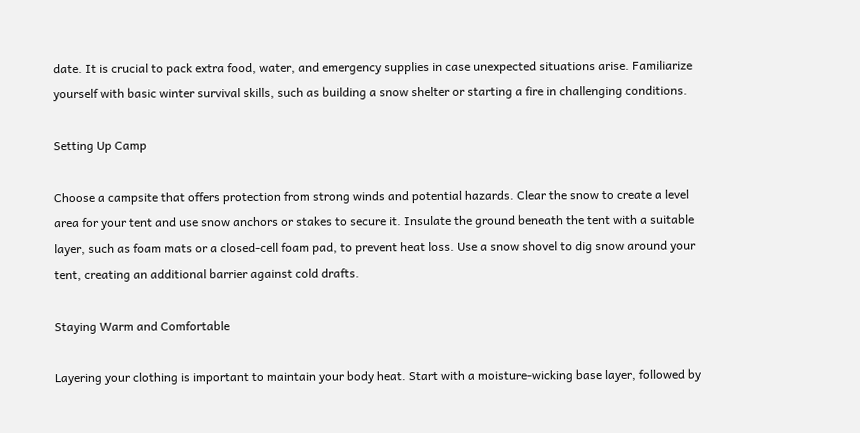date. It is crucial to pack extra food, water, and emergency supplies in case unexpected situations arise. Familiarize yourself with basic winter survival skills, such as building a snow shelter or starting a fire in challenging conditions.

Setting Up Camp

Choose a campsite that offers protection from strong winds and potential hazards. Clear the snow to create a level area for your tent and use snow anchors or stakes to secure it. Insulate the ground beneath the tent with a suitable layer, such as foam mats or a closed-cell foam pad, to prevent heat loss. Use a snow shovel to dig snow around your tent, creating an additional barrier against cold drafts.

Staying Warm and Comfortable

Layering your clothing is important to maintain your body heat. Start with a moisture-wicking base layer, followed by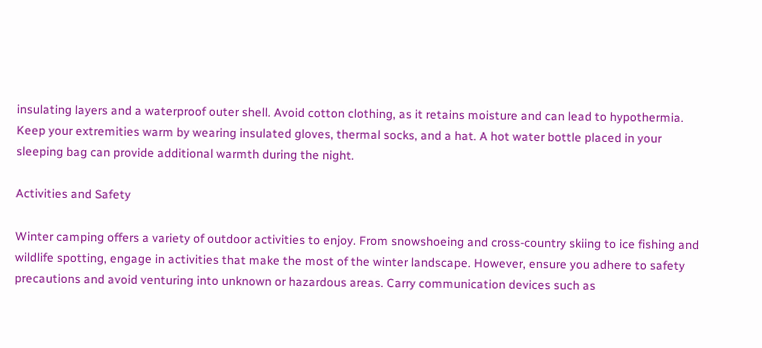insulating layers and a waterproof outer shell. Avoid cotton clothing, as it retains moisture and can lead to hypothermia. Keep your extremities warm by wearing insulated gloves, thermal socks, and a hat. A hot water bottle placed in your sleeping bag can provide additional warmth during the night.

Activities and Safety

Winter camping offers a variety of outdoor activities to enjoy. From snowshoeing and cross-country skiing to ice fishing and wildlife spotting, engage in activities that make the most of the winter landscape. However, ensure you adhere to safety precautions and avoid venturing into unknown or hazardous areas. Carry communication devices such as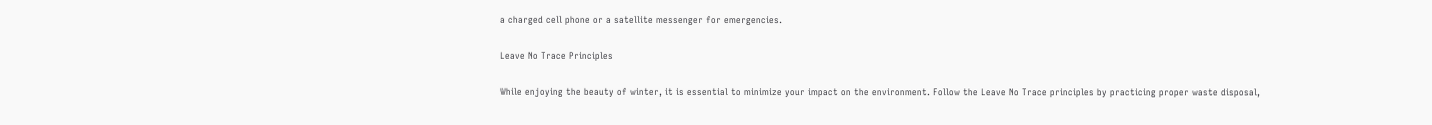a charged cell phone or a satellite messenger for emergencies.

Leave No Trace Principles

While enjoying the beauty of winter, it is essential to minimize your impact on the environment. Follow the Leave No Trace principles by practicing proper waste disposal,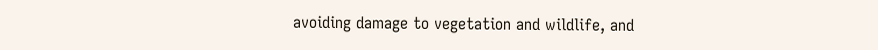avoiding damage to vegetation and wildlife, and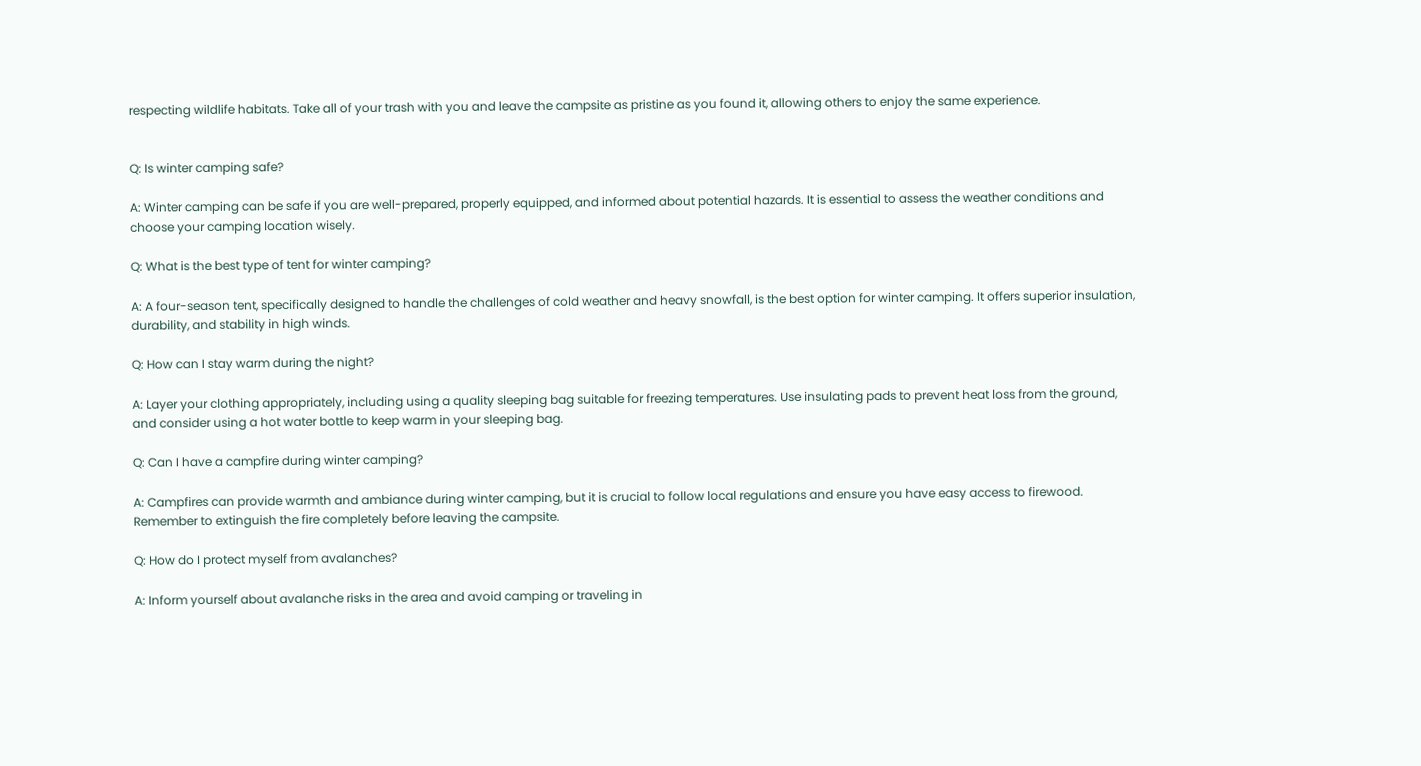respecting wildlife habitats. Take all of your trash with you and leave the campsite as pristine as you found it, allowing others to enjoy the same experience.


Q: Is winter camping safe?

A: Winter camping can be safe if you are well-prepared, properly equipped, and informed about potential hazards. It is essential to assess the weather conditions and choose your camping location wisely.

Q: What is the best type of tent for winter camping?

A: A four-season tent, specifically designed to handle the challenges of cold weather and heavy snowfall, is the best option for winter camping. It offers superior insulation, durability, and stability in high winds.

Q: How can I stay warm during the night?

A: Layer your clothing appropriately, including using a quality sleeping bag suitable for freezing temperatures. Use insulating pads to prevent heat loss from the ground, and consider using a hot water bottle to keep warm in your sleeping bag.

Q: Can I have a campfire during winter camping?

A: Campfires can provide warmth and ambiance during winter camping, but it is crucial to follow local regulations and ensure you have easy access to firewood. Remember to extinguish the fire completely before leaving the campsite.

Q: How do I protect myself from avalanches?

A: Inform yourself about avalanche risks in the area and avoid camping or traveling in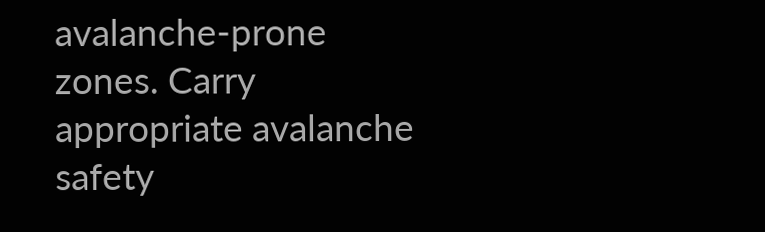avalanche-prone zones. Carry appropriate avalanche safety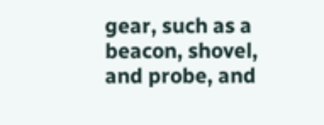gear, such as a beacon, shovel, and probe, and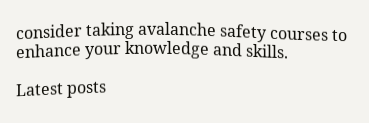consider taking avalanche safety courses to enhance your knowledge and skills.

Latest posts